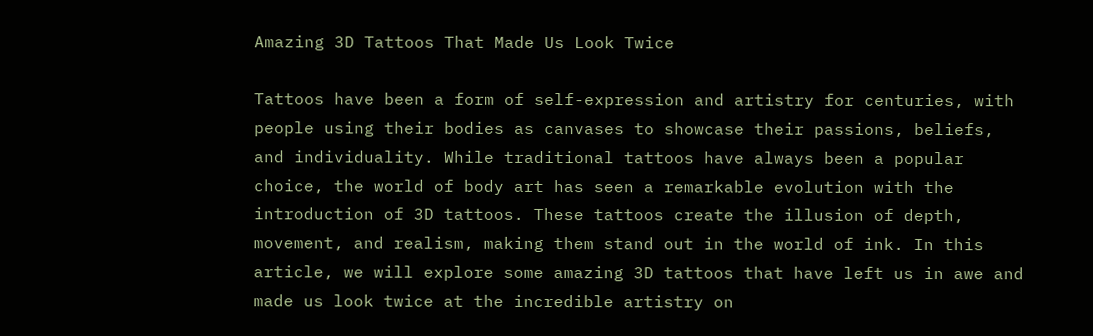Amazing 3D Tattoos That Made Us Look Twice

Tattoos have been a form of self-expression and artistry for centuries, with people using their bodies as canvases to showcase their passions, beliefs, and individuality. While traditional tattoos have always been a popular choice, the world of body art has seen a remarkable evolution with the introduction of 3D tattoos. These tattoos create the illusion of depth, movement, and realism, making them stand out in the world of ink. In this article, we will explore some amazing 3D tattoos that have left us in awe and made us look twice at the incredible artistry on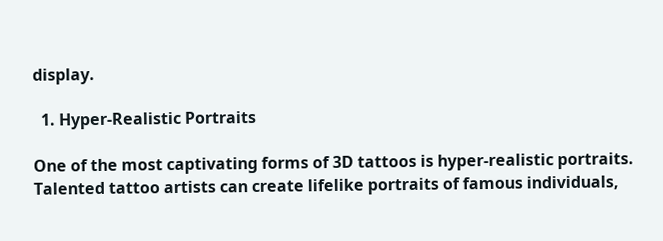display.

  1. Hyper-Realistic Portraits

One of the most captivating forms of 3D tattoos is hyper-realistic portraits. Talented tattoo artists can create lifelike portraits of famous individuals,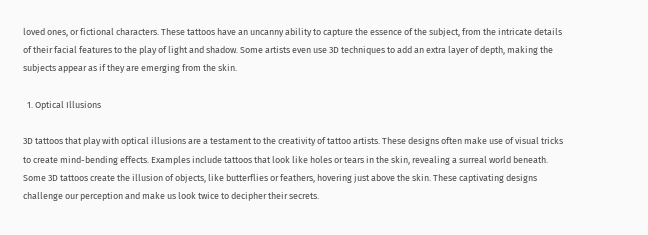loved ones, or fictional characters. These tattoos have an uncanny ability to capture the essence of the subject, from the intricate details of their facial features to the play of light and shadow. Some artists even use 3D techniques to add an extra layer of depth, making the subjects appear as if they are emerging from the skin.

  1. Optical Illusions

3D tattoos that play with optical illusions are a testament to the creativity of tattoo artists. These designs often make use of visual tricks to create mind-bending effects. Examples include tattoos that look like holes or tears in the skin, revealing a surreal world beneath. Some 3D tattoos create the illusion of objects, like butterflies or feathers, hovering just above the skin. These captivating designs challenge our perception and make us look twice to decipher their secrets.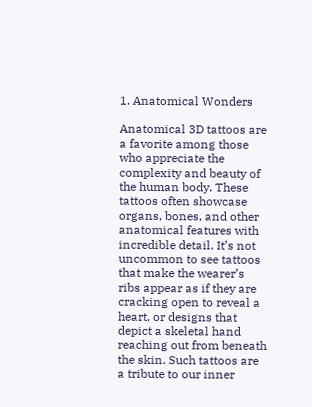1. Anatomical Wonders

Anatomical 3D tattoos are a favorite among those who appreciate the complexity and beauty of the human body. These tattoos often showcase organs, bones, and other anatomical features with incredible detail. It’s not uncommon to see tattoos that make the wearer’s ribs appear as if they are cracking open to reveal a heart, or designs that depict a skeletal hand reaching out from beneath the skin. Such tattoos are a tribute to our inner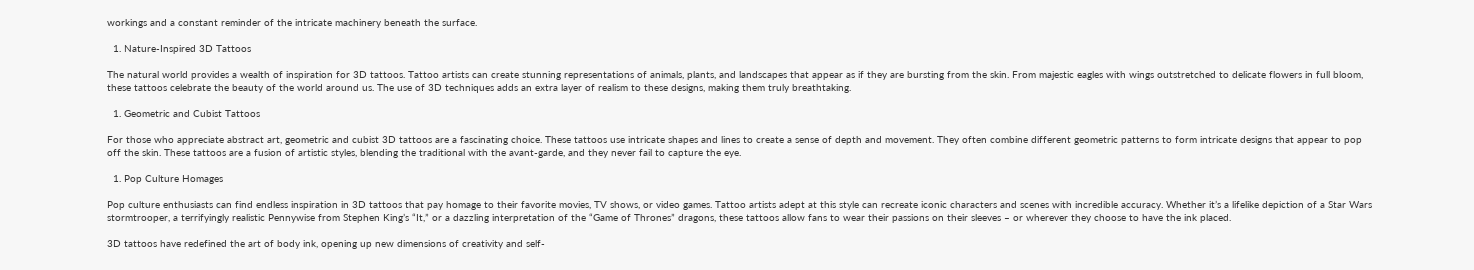workings and a constant reminder of the intricate machinery beneath the surface.

  1. Nature-Inspired 3D Tattoos

The natural world provides a wealth of inspiration for 3D tattoos. Tattoo artists can create stunning representations of animals, plants, and landscapes that appear as if they are bursting from the skin. From majestic eagles with wings outstretched to delicate flowers in full bloom, these tattoos celebrate the beauty of the world around us. The use of 3D techniques adds an extra layer of realism to these designs, making them truly breathtaking.

  1. Geometric and Cubist Tattoos

For those who appreciate abstract art, geometric and cubist 3D tattoos are a fascinating choice. These tattoos use intricate shapes and lines to create a sense of depth and movement. They often combine different geometric patterns to form intricate designs that appear to pop off the skin. These tattoos are a fusion of artistic styles, blending the traditional with the avant-garde, and they never fail to capture the eye.

  1. Pop Culture Homages

Pop culture enthusiasts can find endless inspiration in 3D tattoos that pay homage to their favorite movies, TV shows, or video games. Tattoo artists adept at this style can recreate iconic characters and scenes with incredible accuracy. Whether it’s a lifelike depiction of a Star Wars stormtrooper, a terrifyingly realistic Pennywise from Stephen King’s “It,” or a dazzling interpretation of the “Game of Thrones” dragons, these tattoos allow fans to wear their passions on their sleeves – or wherever they choose to have the ink placed.

3D tattoos have redefined the art of body ink, opening up new dimensions of creativity and self-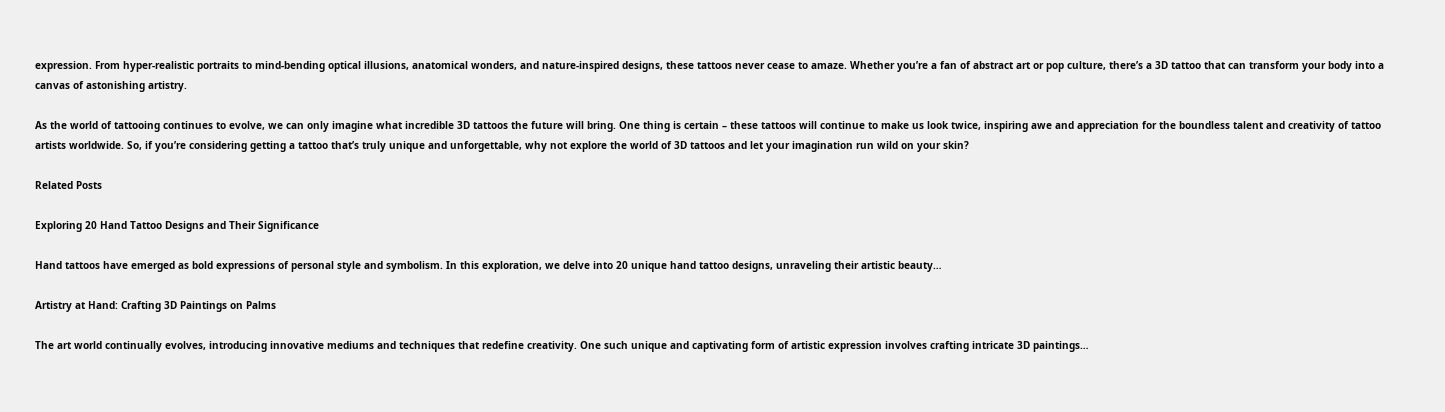expression. From hyper-realistic portraits to mind-bending optical illusions, anatomical wonders, and nature-inspired designs, these tattoos never cease to amaze. Whether you’re a fan of abstract art or pop culture, there’s a 3D tattoo that can transform your body into a canvas of astonishing artistry.

As the world of tattooing continues to evolve, we can only imagine what incredible 3D tattoos the future will bring. One thing is certain – these tattoos will continue to make us look twice, inspiring awe and appreciation for the boundless talent and creativity of tattoo artists worldwide. So, if you’re considering getting a tattoo that’s truly unique and unforgettable, why not explore the world of 3D tattoos and let your imagination run wild on your skin?

Related Posts

Exploring 20 Hand Tattoo Designs and Their Significance

Hand tattoos have emerged as bold expressions of personal style and symbolism. In this exploration, we delve into 20 unique hand tattoo designs, unraveling their artistic beauty…

Artistry at Hand: Crafting 3D Paintings on Palms

The art world continually evolves, introducing innovative mediums and techniques that redefine creativity. One such unique and captivating form of artistic expression involves crafting intricate 3D paintings…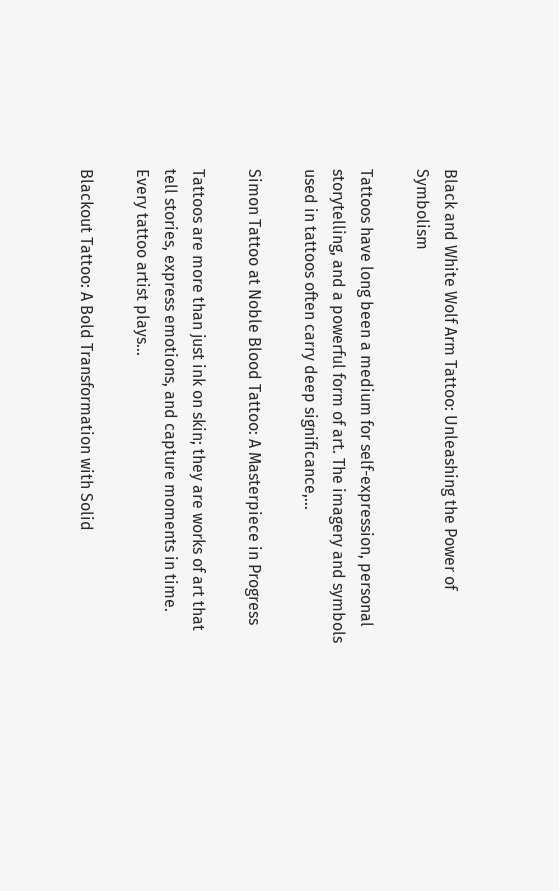Black and White Wolf Arm Tattoo: Unleashing the Power of Symbolism

Tattoos have long been a medium for self-expression, personal storytelling, and a powerful form of art. The imagery and symbols used in tattoos often carry deep significance,…

Simon Tattoo at Noble Blood Tattoo: A Masterpiece in Progress

Tattoos are more than just ink on skin; they are works of art that tell stories, express emotions, and capture moments in time. Every tattoo artist plays…

Blackout Tattoo: A Bold Transformation with Solid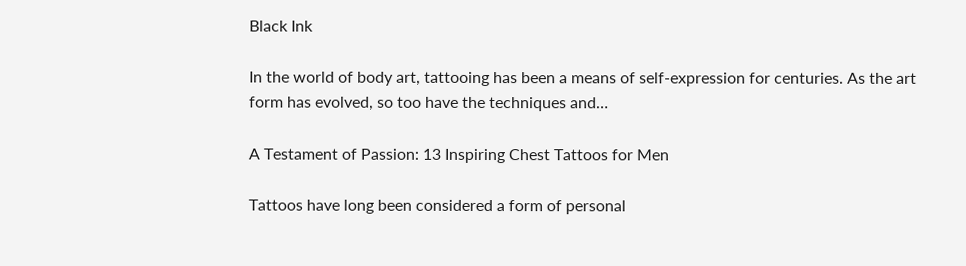Black Ink

In the world of body art, tattooing has been a means of self-expression for centuries. As the art form has evolved, so too have the techniques and…

A Testament of Passion: 13 Inspiring Chest Tattoos for Men

Tattoos have long been considered a form of personal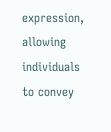expression, allowing individuals to convey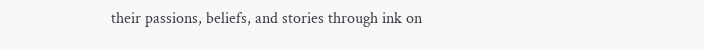their passions, beliefs, and stories through ink on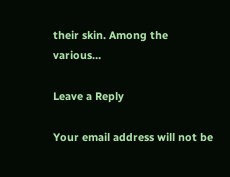their skin. Among the various…

Leave a Reply

Your email address will not be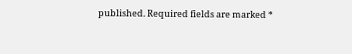published. Required fields are marked *